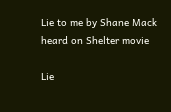Lie to me by Shane Mack heard on Shelter movie

Lie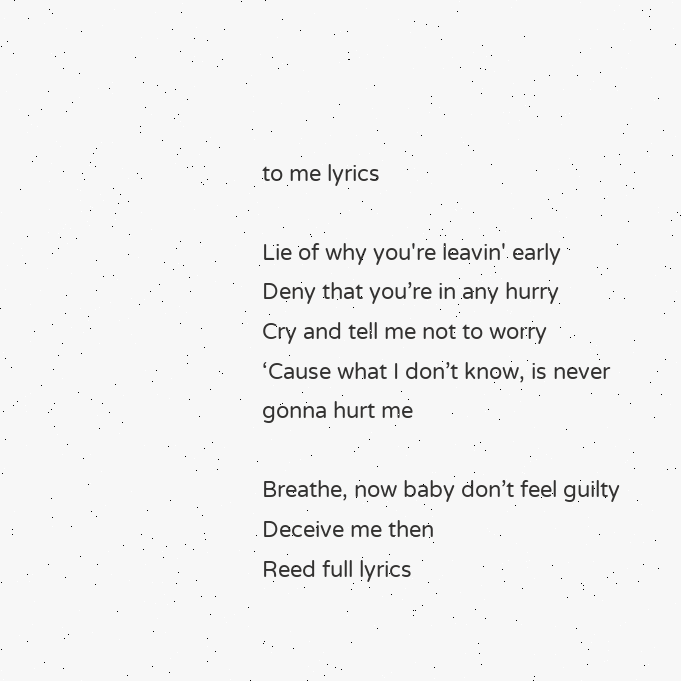to me lyrics

Lie of why you're leavin' early
Deny that you’re in any hurry
Cry and tell me not to worry
‘Cause what I don’t know, is never gonna hurt me

Breathe, now baby don’t feel guilty
Deceive me then
Reed full lyrics